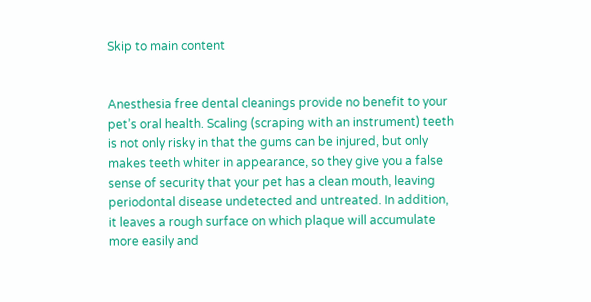Skip to main content


Anesthesia free dental cleanings provide no benefit to your pet’s oral health. Scaling (scraping with an instrument) teeth is not only risky in that the gums can be injured, but only makes teeth whiter in appearance, so they give you a false sense of security that your pet has a clean mouth, leaving periodontal disease undetected and untreated. In addition, it leaves a rough surface on which plaque will accumulate more easily and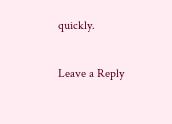quickly.

Leave a Reply